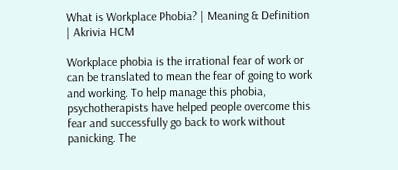What is Workplace Phobia? | Meaning & Definition | Akrivia HCM

Workplace phobia is the irrational fear of work or can be translated to mean the fear of going to work and working. To help manage this phobia, psychotherapists have helped people overcome this fear and successfully go back to work without panicking. The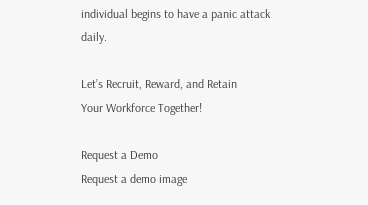individual begins to have a panic attack daily.

Let’s Recruit, Reward, and Retain
Your Workforce Together!

Request a Demo
Request a demo image